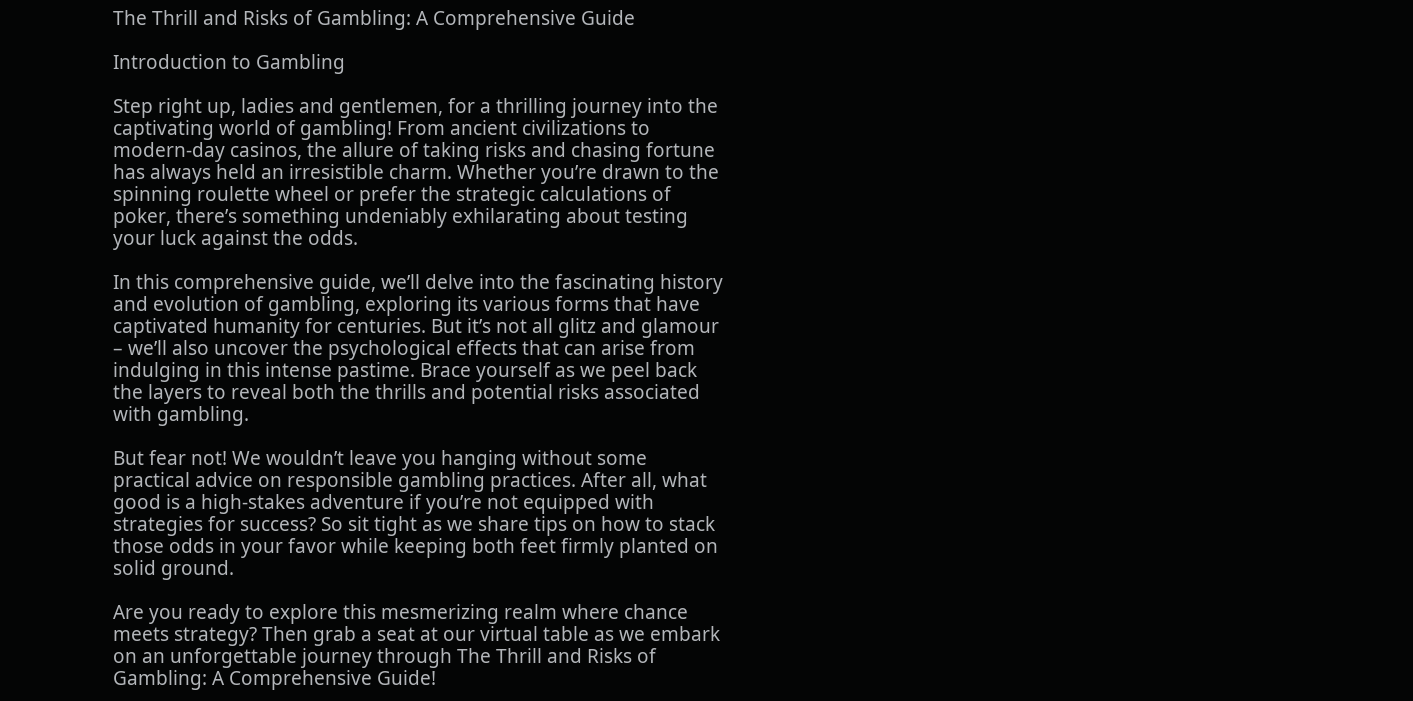The Thrill and Risks of Gambling: A Comprehensive Guide

Introduction to Gambling

Step right up, ladies and gentlemen, for a thrilling journey into the captivating world of gambling! From ancient civilizations to modern-day casinos, the allure of taking risks and chasing fortune has always held an irresistible charm. Whether you’re drawn to the spinning roulette wheel or prefer the strategic calculations of poker, there’s something undeniably exhilarating about testing your luck against the odds.

In this comprehensive guide, we’ll delve into the fascinating history and evolution of gambling, exploring its various forms that have captivated humanity for centuries. But it’s not all glitz and glamour – we’ll also uncover the psychological effects that can arise from indulging in this intense pastime. Brace yourself as we peel back the layers to reveal both the thrills and potential risks associated with gambling.

But fear not! We wouldn’t leave you hanging without some practical advice on responsible gambling practices. After all, what good is a high-stakes adventure if you’re not equipped with strategies for success? So sit tight as we share tips on how to stack those odds in your favor while keeping both feet firmly planted on solid ground.

Are you ready to explore this mesmerizing realm where chance meets strategy? Then grab a seat at our virtual table as we embark on an unforgettable journey through The Thrill and Risks of Gambling: A Comprehensive Guide!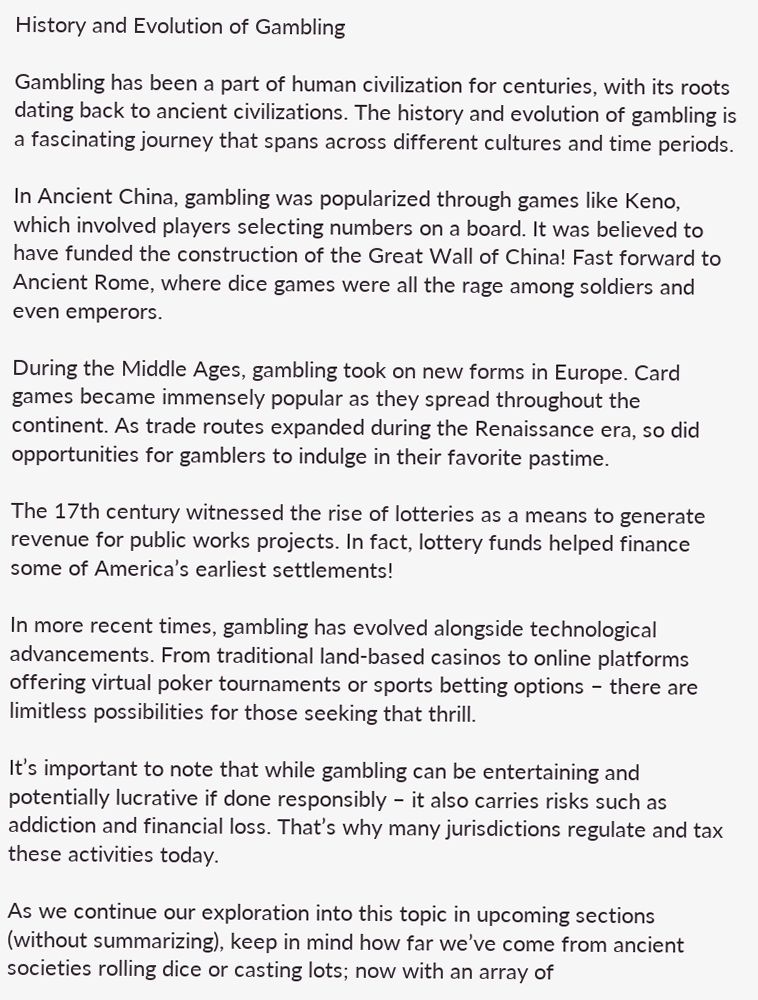History and Evolution of Gambling

Gambling has been a part of human civilization for centuries, with its roots dating back to ancient civilizations. The history and evolution of gambling is a fascinating journey that spans across different cultures and time periods.

In Ancient China, gambling was popularized through games like Keno, which involved players selecting numbers on a board. It was believed to have funded the construction of the Great Wall of China! Fast forward to Ancient Rome, where dice games were all the rage among soldiers and even emperors.

During the Middle Ages, gambling took on new forms in Europe. Card games became immensely popular as they spread throughout the continent. As trade routes expanded during the Renaissance era, so did opportunities for gamblers to indulge in their favorite pastime.

The 17th century witnessed the rise of lotteries as a means to generate revenue for public works projects. In fact, lottery funds helped finance some of America’s earliest settlements!

In more recent times, gambling has evolved alongside technological advancements. From traditional land-based casinos to online platforms offering virtual poker tournaments or sports betting options – there are limitless possibilities for those seeking that thrill.

It’s important to note that while gambling can be entertaining and potentially lucrative if done responsibly – it also carries risks such as addiction and financial loss. That’s why many jurisdictions regulate and tax these activities today.

As we continue our exploration into this topic in upcoming sections (without summarizing), keep in mind how far we’ve come from ancient societies rolling dice or casting lots; now with an array of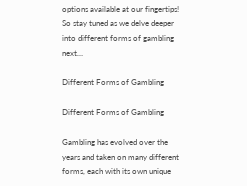options available at our fingertips! So stay tuned as we delve deeper into different forms of gambling next…

Different Forms of Gambling

Different Forms of Gambling

Gambling has evolved over the years and taken on many different forms, each with its own unique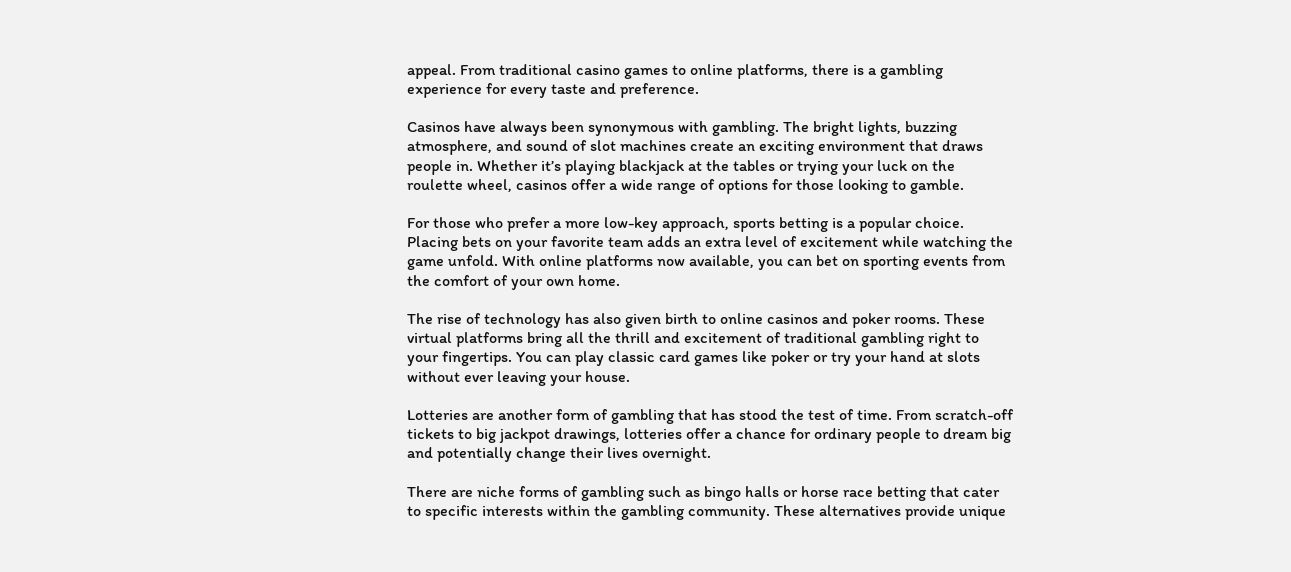appeal. From traditional casino games to online platforms, there is a gambling experience for every taste and preference.

Casinos have always been synonymous with gambling. The bright lights, buzzing atmosphere, and sound of slot machines create an exciting environment that draws people in. Whether it’s playing blackjack at the tables or trying your luck on the roulette wheel, casinos offer a wide range of options for those looking to gamble.

For those who prefer a more low-key approach, sports betting is a popular choice. Placing bets on your favorite team adds an extra level of excitement while watching the game unfold. With online platforms now available, you can bet on sporting events from the comfort of your own home.

The rise of technology has also given birth to online casinos and poker rooms. These virtual platforms bring all the thrill and excitement of traditional gambling right to your fingertips. You can play classic card games like poker or try your hand at slots without ever leaving your house.

Lotteries are another form of gambling that has stood the test of time. From scratch-off tickets to big jackpot drawings, lotteries offer a chance for ordinary people to dream big and potentially change their lives overnight.

There are niche forms of gambling such as bingo halls or horse race betting that cater to specific interests within the gambling community. These alternatives provide unique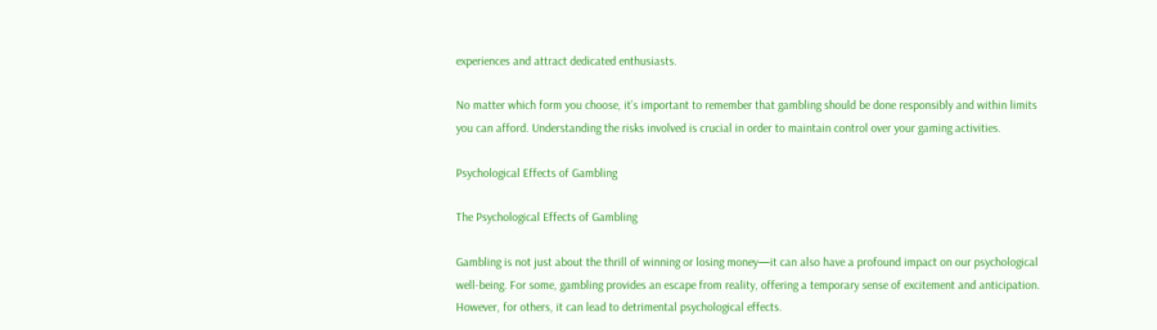experiences and attract dedicated enthusiasts.

No matter which form you choose, it’s important to remember that gambling should be done responsibly and within limits you can afford. Understanding the risks involved is crucial in order to maintain control over your gaming activities.

Psychological Effects of Gambling

The Psychological Effects of Gambling

Gambling is not just about the thrill of winning or losing money—it can also have a profound impact on our psychological well-being. For some, gambling provides an escape from reality, offering a temporary sense of excitement and anticipation. However, for others, it can lead to detrimental psychological effects.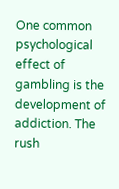One common psychological effect of gambling is the development of addiction. The rush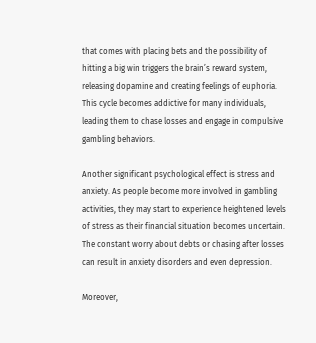that comes with placing bets and the possibility of hitting a big win triggers the brain’s reward system, releasing dopamine and creating feelings of euphoria. This cycle becomes addictive for many individuals, leading them to chase losses and engage in compulsive gambling behaviors.

Another significant psychological effect is stress and anxiety. As people become more involved in gambling activities, they may start to experience heightened levels of stress as their financial situation becomes uncertain. The constant worry about debts or chasing after losses can result in anxiety disorders and even depression.

Moreover,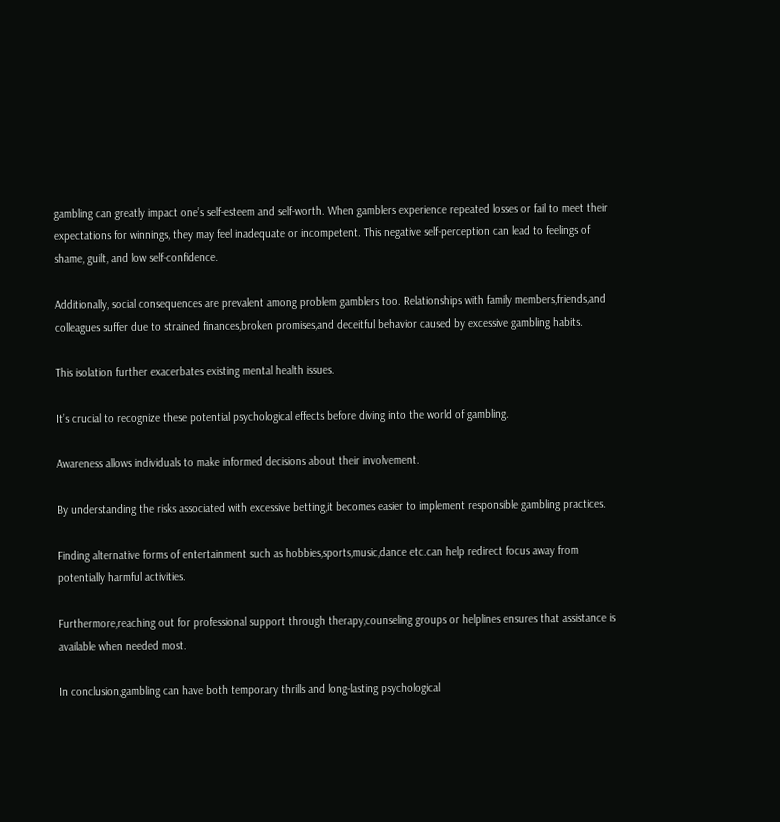gambling can greatly impact one’s self-esteem and self-worth. When gamblers experience repeated losses or fail to meet their expectations for winnings, they may feel inadequate or incompetent. This negative self-perception can lead to feelings of shame, guilt, and low self-confidence.

Additionally, social consequences are prevalent among problem gamblers too. Relationships with family members,friends,and colleagues suffer due to strained finances,broken promises,and deceitful behavior caused by excessive gambling habits.

This isolation further exacerbates existing mental health issues.

It’s crucial to recognize these potential psychological effects before diving into the world of gambling.

Awareness allows individuals to make informed decisions about their involvement.

By understanding the risks associated with excessive betting,it becomes easier to implement responsible gambling practices.

Finding alternative forms of entertainment such as hobbies,sports,music,dance etc.can help redirect focus away from potentially harmful activities.

Furthermore,reaching out for professional support through therapy,counseling groups or helplines ensures that assistance is available when needed most.

In conclusion,gambling can have both temporary thrills and long-lasting psychological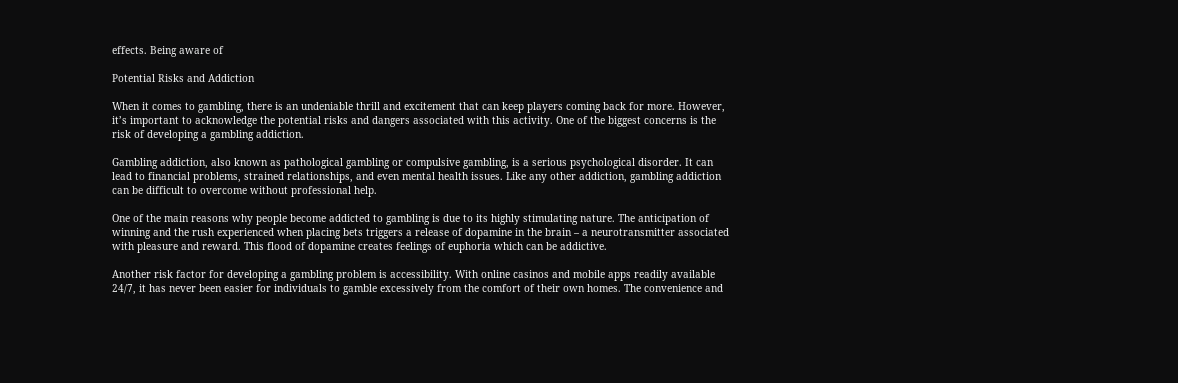effects. Being aware of

Potential Risks and Addiction

When it comes to gambling, there is an undeniable thrill and excitement that can keep players coming back for more. However, it’s important to acknowledge the potential risks and dangers associated with this activity. One of the biggest concerns is the risk of developing a gambling addiction.

Gambling addiction, also known as pathological gambling or compulsive gambling, is a serious psychological disorder. It can lead to financial problems, strained relationships, and even mental health issues. Like any other addiction, gambling addiction can be difficult to overcome without professional help.

One of the main reasons why people become addicted to gambling is due to its highly stimulating nature. The anticipation of winning and the rush experienced when placing bets triggers a release of dopamine in the brain – a neurotransmitter associated with pleasure and reward. This flood of dopamine creates feelings of euphoria which can be addictive.

Another risk factor for developing a gambling problem is accessibility. With online casinos and mobile apps readily available 24/7, it has never been easier for individuals to gamble excessively from the comfort of their own homes. The convenience and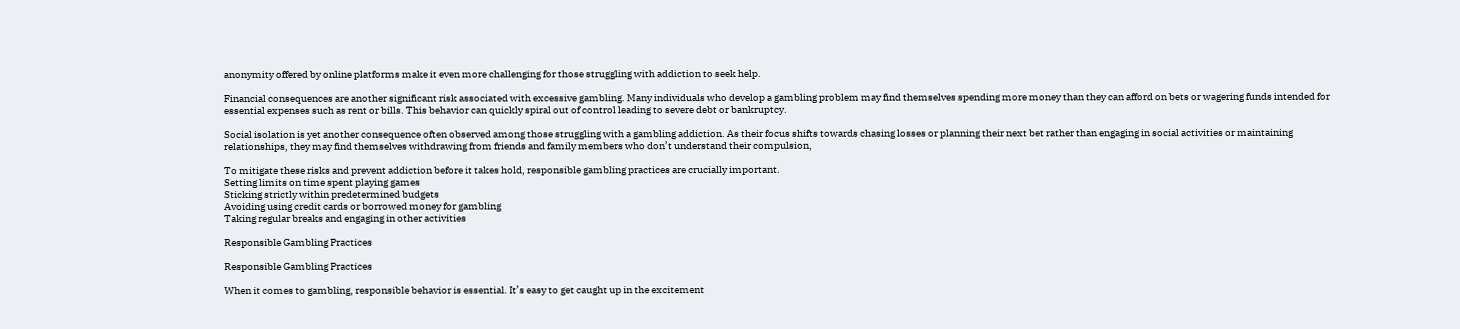anonymity offered by online platforms make it even more challenging for those struggling with addiction to seek help.

Financial consequences are another significant risk associated with excessive gambling. Many individuals who develop a gambling problem may find themselves spending more money than they can afford on bets or wagering funds intended for essential expenses such as rent or bills. This behavior can quickly spiral out of control leading to severe debt or bankruptcy.

Social isolation is yet another consequence often observed among those struggling with a gambling addiction. As their focus shifts towards chasing losses or planning their next bet rather than engaging in social activities or maintaining relationships, they may find themselves withdrawing from friends and family members who don’t understand their compulsion,

To mitigate these risks and prevent addiction before it takes hold, responsible gambling practices are crucially important.
Setting limits on time spent playing games
Sticking strictly within predetermined budgets
Avoiding using credit cards or borrowed money for gambling
Taking regular breaks and engaging in other activities

Responsible Gambling Practices

Responsible Gambling Practices

When it comes to gambling, responsible behavior is essential. It’s easy to get caught up in the excitement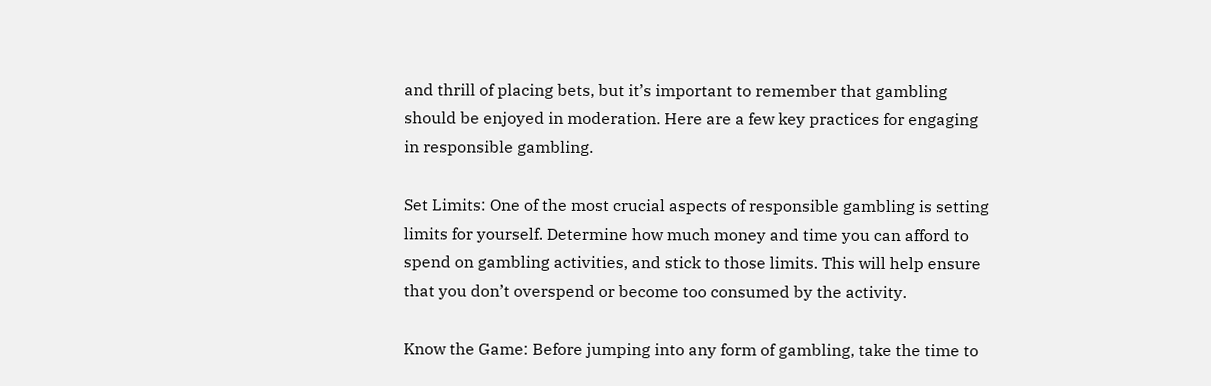and thrill of placing bets, but it’s important to remember that gambling should be enjoyed in moderation. Here are a few key practices for engaging in responsible gambling.

Set Limits: One of the most crucial aspects of responsible gambling is setting limits for yourself. Determine how much money and time you can afford to spend on gambling activities, and stick to those limits. This will help ensure that you don’t overspend or become too consumed by the activity.

Know the Game: Before jumping into any form of gambling, take the time to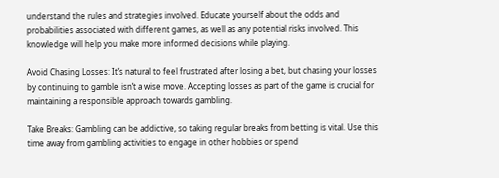understand the rules and strategies involved. Educate yourself about the odds and probabilities associated with different games, as well as any potential risks involved. This knowledge will help you make more informed decisions while playing.

Avoid Chasing Losses: It’s natural to feel frustrated after losing a bet, but chasing your losses by continuing to gamble isn’t a wise move. Accepting losses as part of the game is crucial for maintaining a responsible approach towards gambling.

Take Breaks: Gambling can be addictive, so taking regular breaks from betting is vital. Use this time away from gambling activities to engage in other hobbies or spend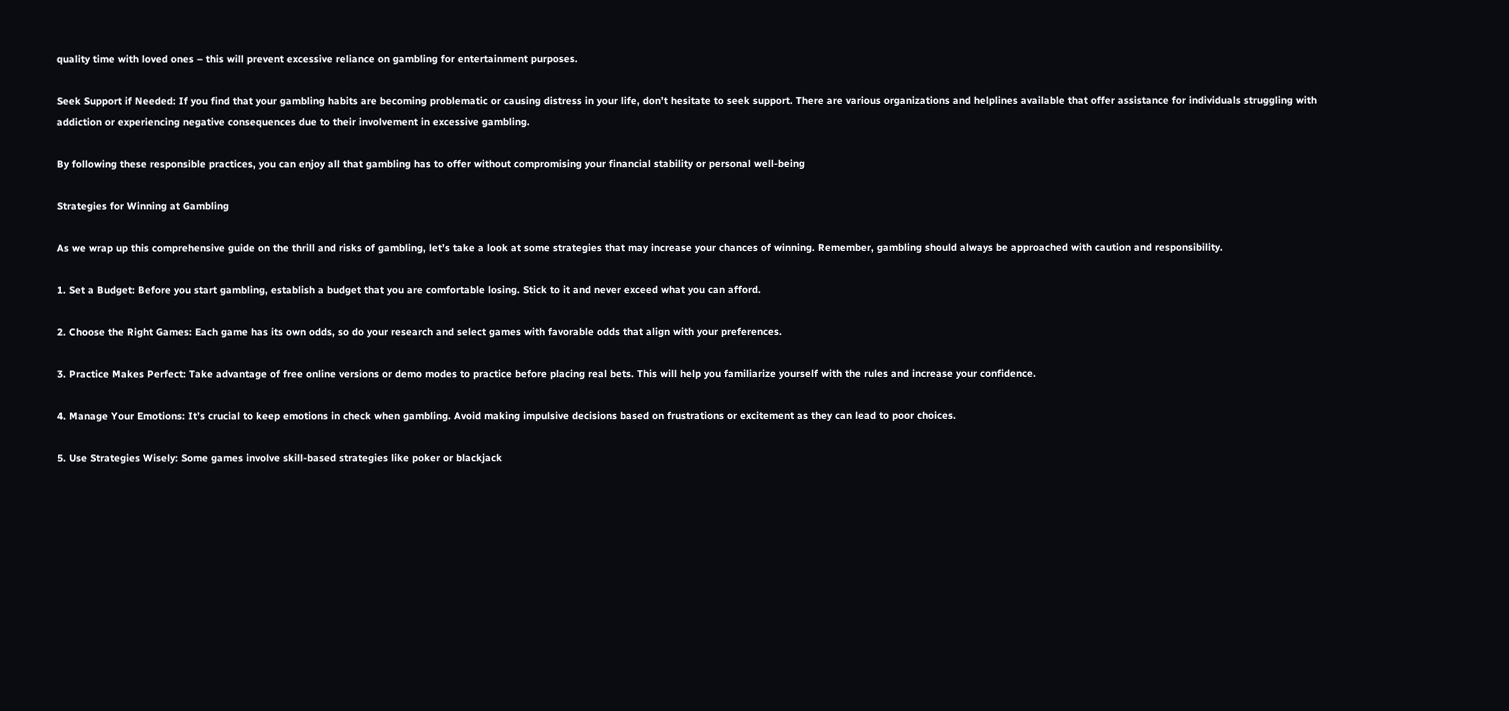quality time with loved ones – this will prevent excessive reliance on gambling for entertainment purposes.

Seek Support if Needed: If you find that your gambling habits are becoming problematic or causing distress in your life, don’t hesitate to seek support. There are various organizations and helplines available that offer assistance for individuals struggling with addiction or experiencing negative consequences due to their involvement in excessive gambling.

By following these responsible practices, you can enjoy all that gambling has to offer without compromising your financial stability or personal well-being

Strategies for Winning at Gambling

As we wrap up this comprehensive guide on the thrill and risks of gambling, let’s take a look at some strategies that may increase your chances of winning. Remember, gambling should always be approached with caution and responsibility.

1. Set a Budget: Before you start gambling, establish a budget that you are comfortable losing. Stick to it and never exceed what you can afford.

2. Choose the Right Games: Each game has its own odds, so do your research and select games with favorable odds that align with your preferences.

3. Practice Makes Perfect: Take advantage of free online versions or demo modes to practice before placing real bets. This will help you familiarize yourself with the rules and increase your confidence.

4. Manage Your Emotions: It’s crucial to keep emotions in check when gambling. Avoid making impulsive decisions based on frustrations or excitement as they can lead to poor choices.

5. Use Strategies Wisely: Some games involve skill-based strategies like poker or blackjack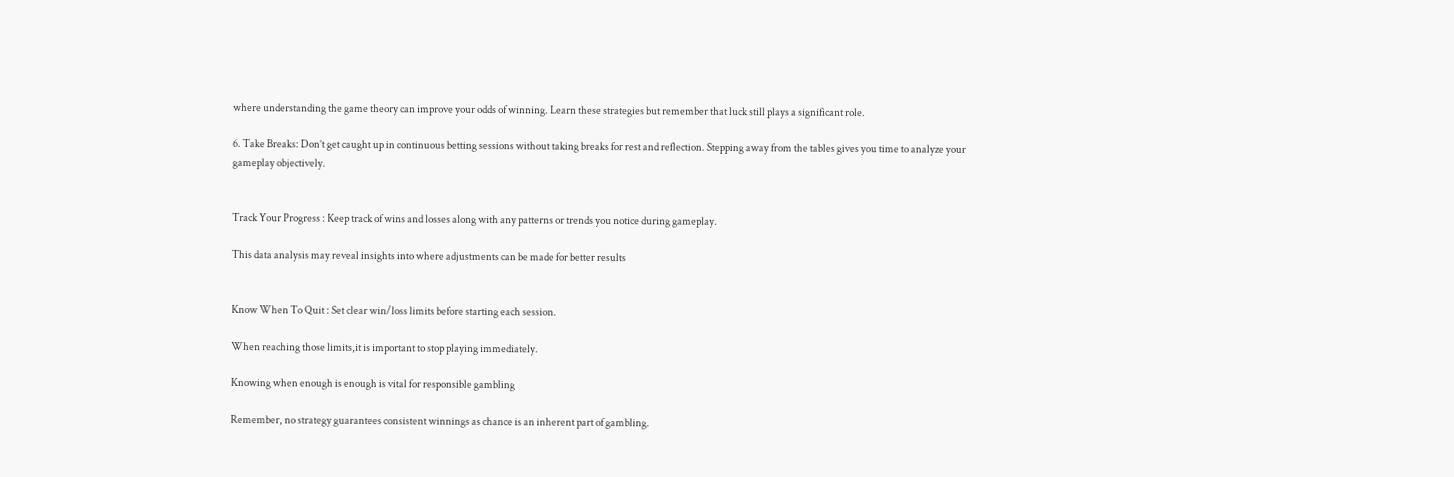where understanding the game theory can improve your odds of winning. Learn these strategies but remember that luck still plays a significant role.

6. Take Breaks: Don’t get caught up in continuous betting sessions without taking breaks for rest and reflection. Stepping away from the tables gives you time to analyze your gameplay objectively.


Track Your Progress : Keep track of wins and losses along with any patterns or trends you notice during gameplay.

This data analysis may reveal insights into where adjustments can be made for better results


Know When To Quit : Set clear win/loss limits before starting each session.

When reaching those limits,it is important to stop playing immediately.

Knowing when enough is enough is vital for responsible gambling

Remember, no strategy guarantees consistent winnings as chance is an inherent part of gambling.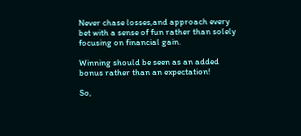Never chase losses,and approach every bet with a sense of fun rather than solely focusing on financial gain.

Winning should be seen as an added bonus rather than an expectation!

So,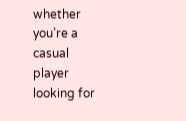whether you’re a casual player looking for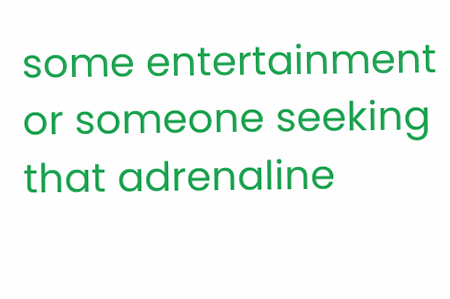some entertainment or someone seeking that adrenaline